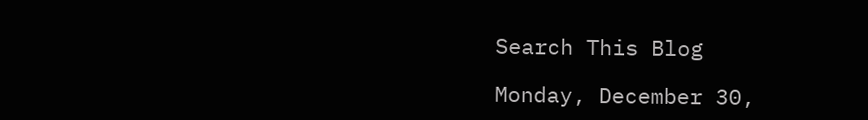Search This Blog

Monday, December 30,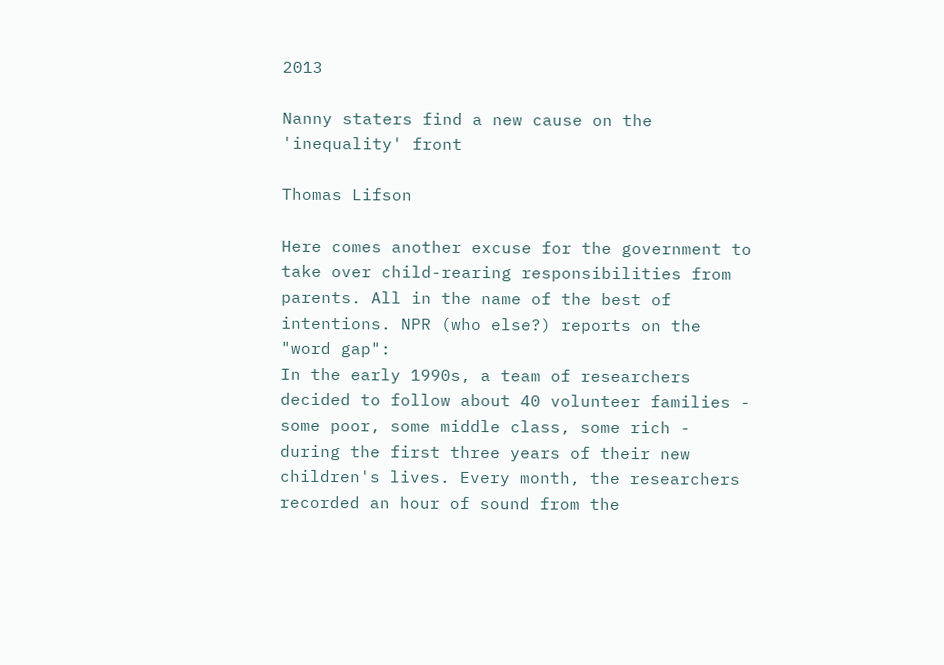2013

Nanny staters find a new cause on the 'inequality' front

Thomas Lifson

Here comes another excuse for the government to take over child-rearing responsibilities from parents. All in the name of the best of intentions. NPR (who else?) reports on the "word gap":
In the early 1990s, a team of researchers decided to follow about 40 volunteer families - some poor, some middle class, some rich - during the first three years of their new children's lives. Every month, the researchers recorded an hour of sound from the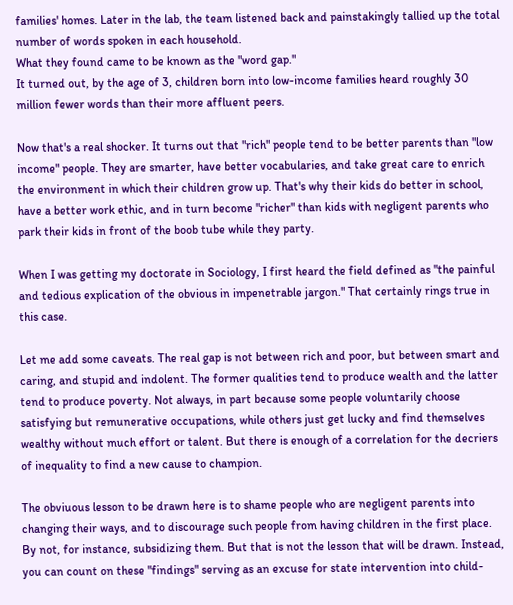families' homes. Later in the lab, the team listened back and painstakingly tallied up the total number of words spoken in each household.
What they found came to be known as the "word gap."
It turned out, by the age of 3, children born into low-income families heard roughly 30 million fewer words than their more affluent peers.

Now that's a real shocker. It turns out that "rich" people tend to be better parents than "low income" people. They are smarter, have better vocabularies, and take great care to enrich the environment in which their children grow up. That's why their kids do better in school, have a better work ethic, and in turn become "richer" than kids with negligent parents who park their kids in front of the boob tube while they party.

When I was getting my doctorate in Sociology, I first heard the field defined as "the painful and tedious explication of the obvious in impenetrable jargon." That certainly rings true in this case.

Let me add some caveats. The real gap is not between rich and poor, but between smart and caring, and stupid and indolent. The former qualities tend to produce wealth and the latter tend to produce poverty. Not always, in part because some people voluntarily choose satisfying but remunerative occupations, while others just get lucky and find themselves wealthy without much effort or talent. But there is enough of a correlation for the decriers of inequality to find a new cause to champion.

The obviuous lesson to be drawn here is to shame people who are negligent parents into changing their ways, and to discourage such people from having children in the first place. By not, for instance, subsidizing them. But that is not the lesson that will be drawn. Instead, you can count on these "findings" serving as an excuse for state intervention into child-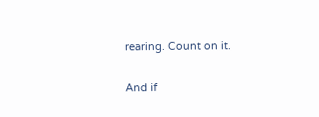rearing. Count on it.

And if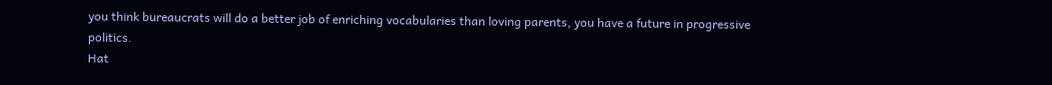you think bureaucrats will do a better job of enriching vocabularies than loving parents, you have a future in progressive politics.
Hat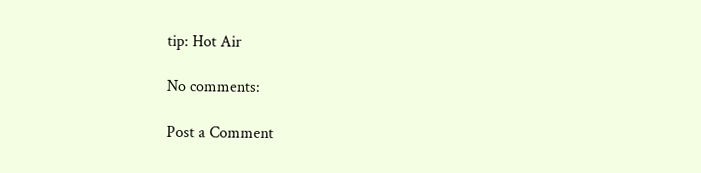tip: Hot Air

No comments:

Post a Comment